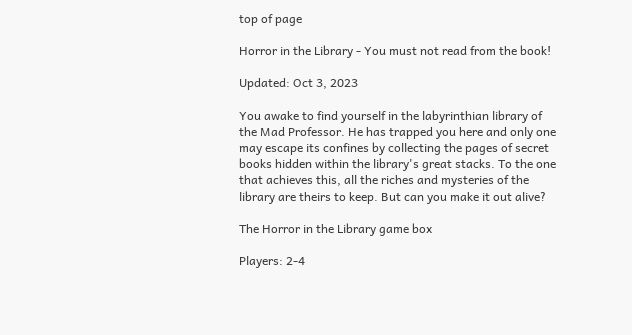top of page

Horror in the Library - You must not read from the book!

Updated: Oct 3, 2023

You awake to find yourself in the labyrinthian library of the Mad Professor. He has trapped you here and only one may escape its confines by collecting the pages of secret books hidden within the library's great stacks. To the one that achieves this, all the riches and mysteries of the library are theirs to keep. But can you make it out alive?

The Horror in the Library game box

Players: 2-4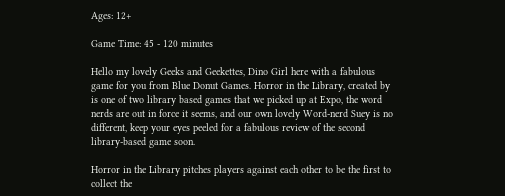Ages: 12+

Game Time: 45 - 120 minutes

Hello my lovely Geeks and Geekettes, Dino Girl here with a fabulous game for you from Blue Donut Games. Horror in the Library, created by is one of two library based games that we picked up at Expo, the word nerds are out in force it seems, and our own lovely Word-nerd Suey is no different, keep your eyes peeled for a fabulous review of the second library-based game soon.

Horror in the Library pitches players against each other to be the first to collect the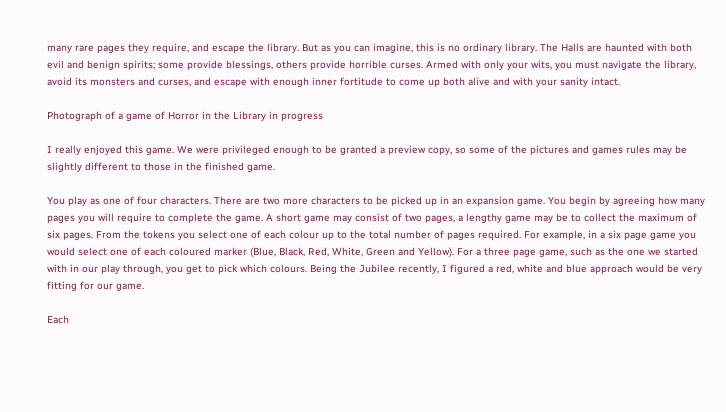many rare pages they require, and escape the library. But as you can imagine, this is no ordinary library. The Halls are haunted with both evil and benign spirits; some provide blessings, others provide horrible curses. Armed with only your wits, you must navigate the library, avoid its monsters and curses, and escape with enough inner fortitude to come up both alive and with your sanity intact.

Photograph of a game of Horror in the Library in progress

I really enjoyed this game. We were privileged enough to be granted a preview copy, so some of the pictures and games rules may be slightly different to those in the finished game.

You play as one of four characters. There are two more characters to be picked up in an expansion game. You begin by agreeing how many pages you will require to complete the game. A short game may consist of two pages, a lengthy game may be to collect the maximum of six pages. From the tokens you select one of each colour up to the total number of pages required. For example, in a six page game you would select one of each coloured marker (Blue, Black, Red, White, Green and Yellow). For a three page game, such as the one we started with in our play through, you get to pick which colours. Being the Jubilee recently, I figured a red, white and blue approach would be very fitting for our game.

Each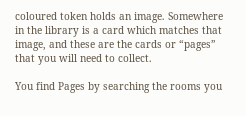coloured token holds an image. Somewhere in the library is a card which matches that image, and these are the cards or “pages” that you will need to collect.

You find Pages by searching the rooms you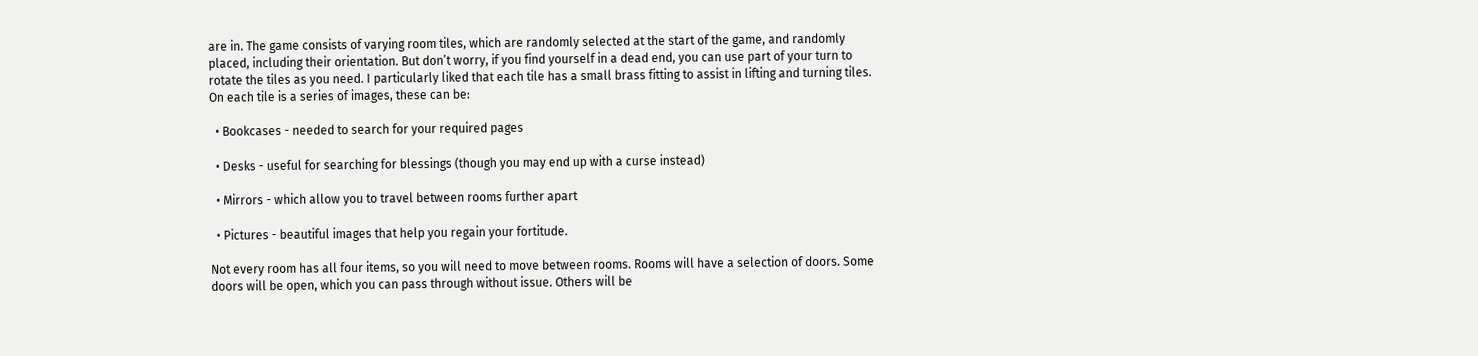are in. The game consists of varying room tiles, which are randomly selected at the start of the game, and randomly placed, including their orientation. But don’t worry, if you find yourself in a dead end, you can use part of your turn to rotate the tiles as you need. I particularly liked that each tile has a small brass fitting to assist in lifting and turning tiles. On each tile is a series of images, these can be:

  • Bookcases - needed to search for your required pages

  • Desks - useful for searching for blessings (though you may end up with a curse instead)

  • Mirrors - which allow you to travel between rooms further apart

  • Pictures - beautiful images that help you regain your fortitude.

Not every room has all four items, so you will need to move between rooms. Rooms will have a selection of doors. Some doors will be open, which you can pass through without issue. Others will be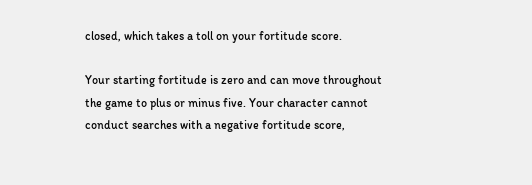closed, which takes a toll on your fortitude score.

Your starting fortitude is zero and can move throughout the game to plus or minus five. Your character cannot conduct searches with a negative fortitude score,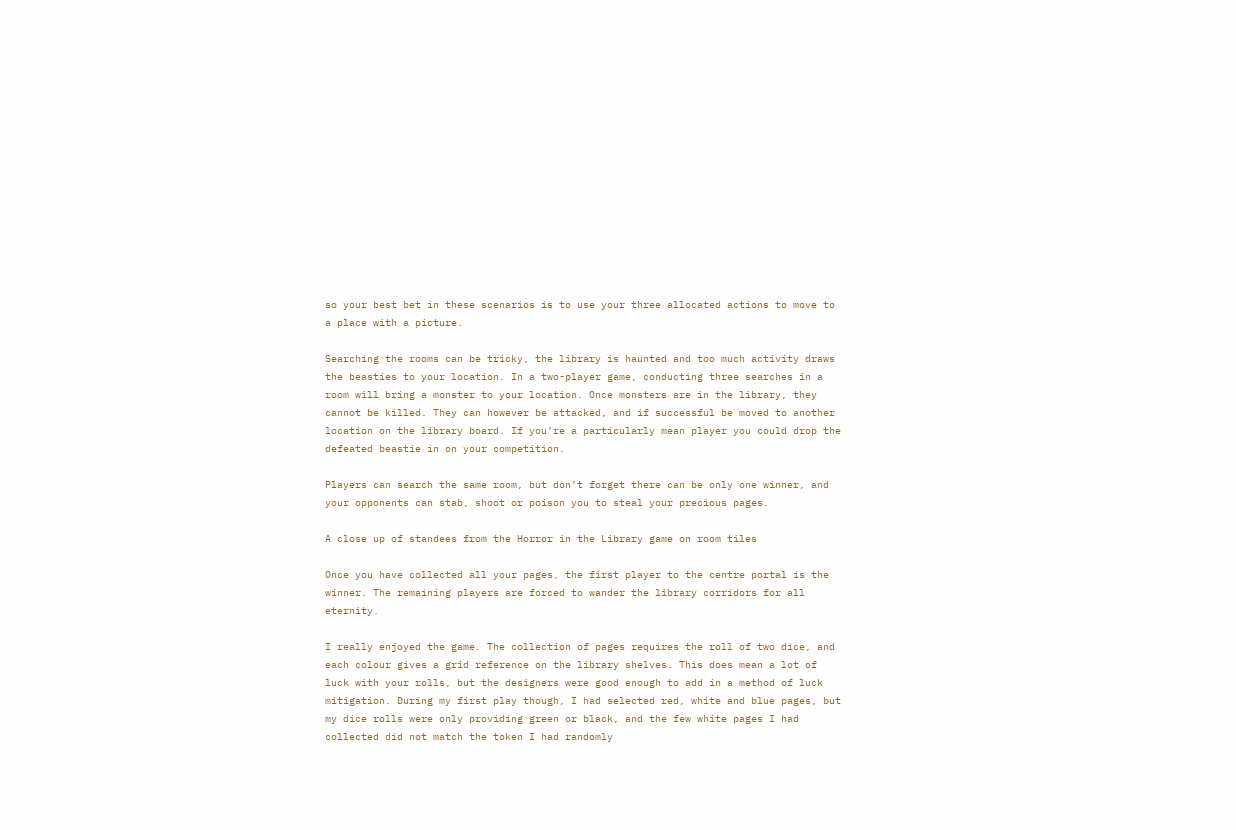so your best bet in these scenarios is to use your three allocated actions to move to a place with a picture.

Searching the rooms can be tricky, the library is haunted and too much activity draws the beasties to your location. In a two-player game, conducting three searches in a room will bring a monster to your location. Once monsters are in the library, they cannot be killed. They can however be attacked, and if successful be moved to another location on the library board. If you’re a particularly mean player you could drop the defeated beastie in on your competition.

Players can search the same room, but don’t forget there can be only one winner, and your opponents can stab, shoot or poison you to steal your precious pages.

A close up of standees from the Horror in the Library game on room tiles

Once you have collected all your pages, the first player to the centre portal is the winner. The remaining players are forced to wander the library corridors for all eternity.

I really enjoyed the game. The collection of pages requires the roll of two dice, and each colour gives a grid reference on the library shelves. This does mean a lot of luck with your rolls, but the designers were good enough to add in a method of luck mitigation. During my first play though, I had selected red, white and blue pages, but my dice rolls were only providing green or black, and the few white pages I had collected did not match the token I had randomly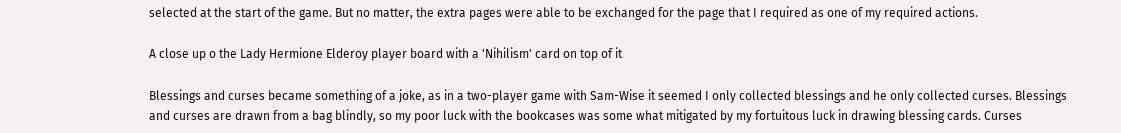selected at the start of the game. But no matter, the extra pages were able to be exchanged for the page that I required as one of my required actions.

A close up o the Lady Hermione Elderoy player board with a 'Nihilism' card on top of it

Blessings and curses became something of a joke, as in a two-player game with Sam-Wise it seemed I only collected blessings and he only collected curses. Blessings and curses are drawn from a bag blindly, so my poor luck with the bookcases was some what mitigated by my fortuitous luck in drawing blessing cards. Curses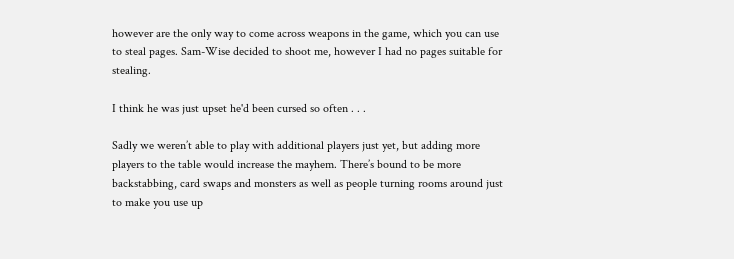however are the only way to come across weapons in the game, which you can use to steal pages. Sam-Wise decided to shoot me, however I had no pages suitable for stealing.

I think he was just upset he'd been cursed so often . . .

Sadly we weren’t able to play with additional players just yet, but adding more players to the table would increase the mayhem. There’s bound to be more backstabbing, card swaps and monsters as well as people turning rooms around just to make you use up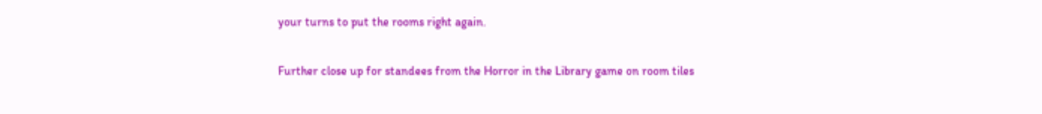your turns to put the rooms right again.

Further close up for standees from the Horror in the Library game on room tiles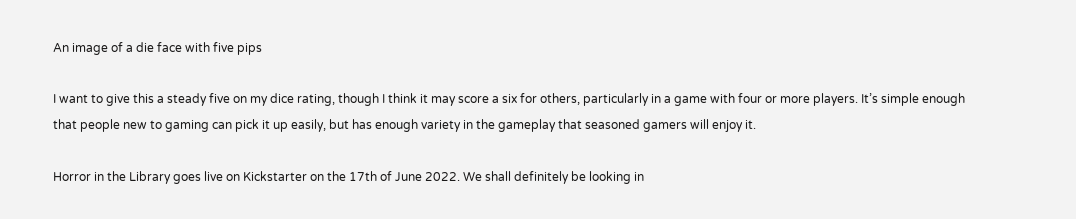An image of a die face with five pips

I want to give this a steady five on my dice rating, though I think it may score a six for others, particularly in a game with four or more players. It’s simple enough that people new to gaming can pick it up easily, but has enough variety in the gameplay that seasoned gamers will enjoy it.

Horror in the Library goes live on Kickstarter on the 17th of June 2022. We shall definitely be looking in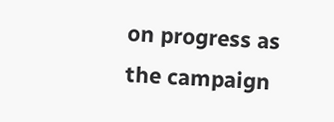on progress as the campaign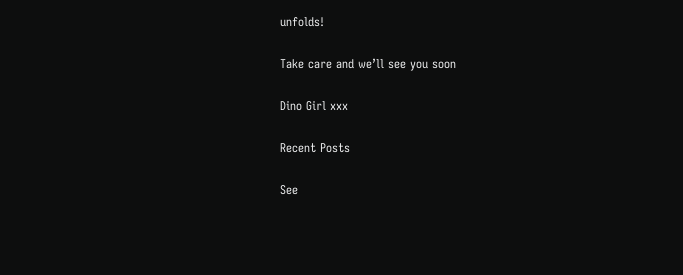unfolds!

Take care and we’ll see you soon

Dino Girl xxx

Recent Posts

See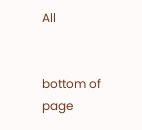All


bottom of page